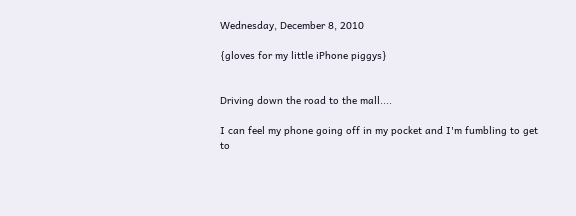Wednesday, December 8, 2010

{gloves for my little iPhone piggys}


Driving down the road to the mall....

I can feel my phone going off in my pocket and I'm fumbling to get to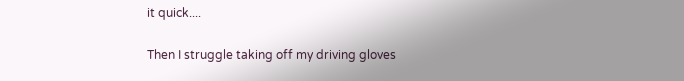it quick....

Then I struggle taking off my driving gloves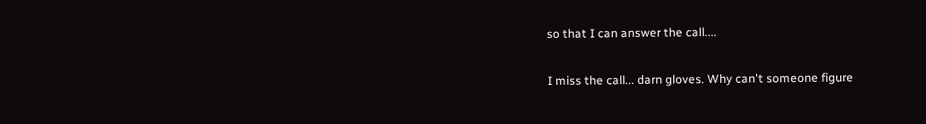so that I can answer the call....

I miss the call... darn gloves. Why can't someone figure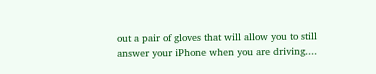out a pair of gloves that will allow you to still answer your iPhone when you are driving....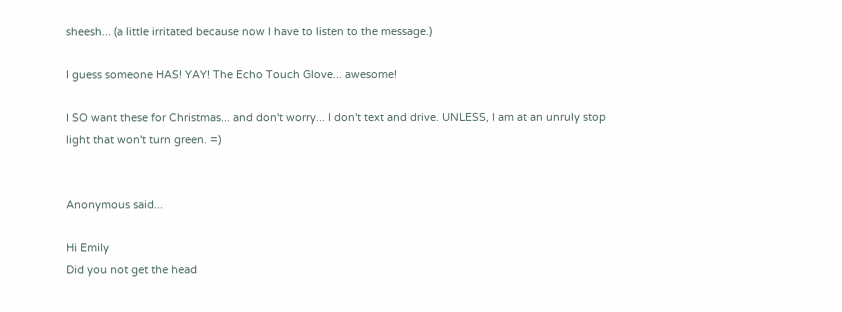sheesh... (a little irritated because now I have to listen to the message.)

I guess someone HAS! YAY! The Echo Touch Glove... awesome!

I SO want these for Christmas... and don't worry... I don't text and drive. UNLESS, I am at an unruly stop light that won't turn green. =)


Anonymous said...

Hi Emily
Did you not get the head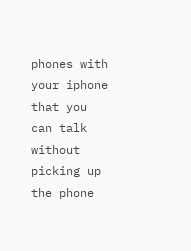phones with your iphone that you can talk without picking up the phone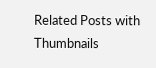Related Posts with Thumbnails